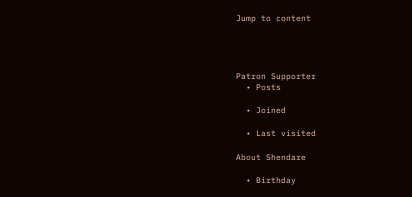Jump to content




Patron Supporter
  • Posts

  • Joined

  • Last visited

About Shendare

  • Birthday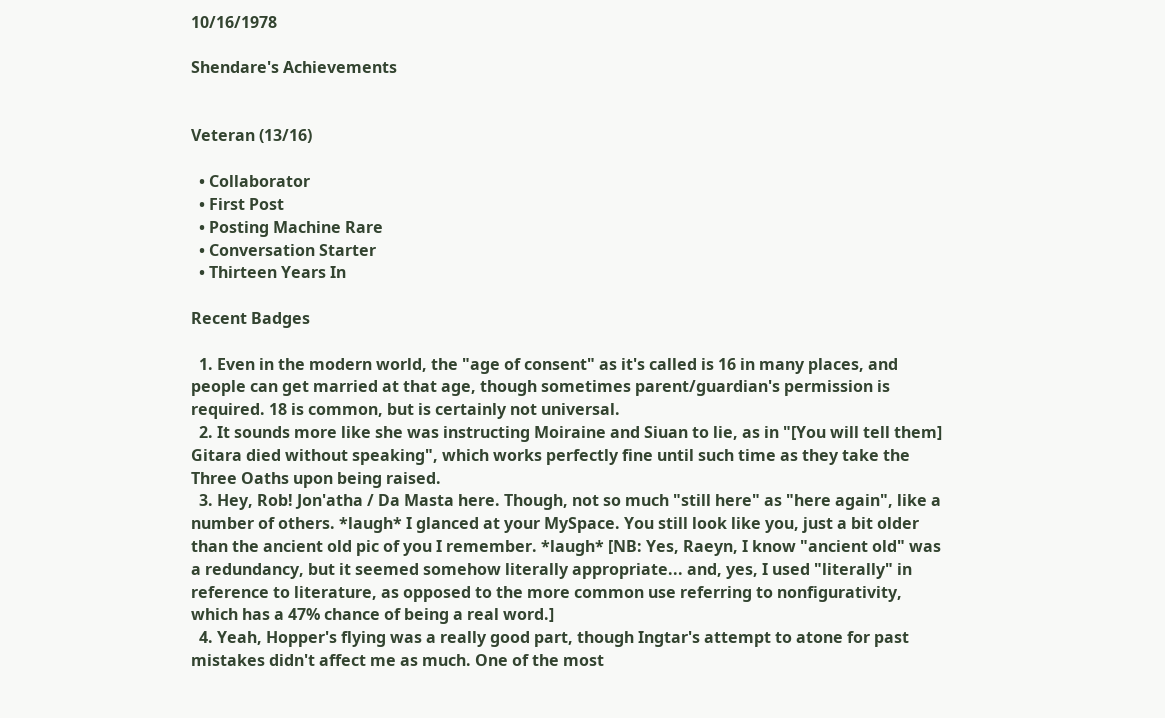10/16/1978

Shendare's Achievements


Veteran (13/16)

  • Collaborator
  • First Post
  • Posting Machine Rare
  • Conversation Starter
  • Thirteen Years In

Recent Badges

  1. Even in the modern world, the "age of consent" as it's called is 16 in many places, and people can get married at that age, though sometimes parent/guardian's permission is required. 18 is common, but is certainly not universal.
  2. It sounds more like she was instructing Moiraine and Siuan to lie, as in "[You will tell them] Gitara died without speaking", which works perfectly fine until such time as they take the Three Oaths upon being raised.
  3. Hey, Rob! Jon'atha / Da Masta here. Though, not so much "still here" as "here again", like a number of others. *laugh* I glanced at your MySpace. You still look like you, just a bit older than the ancient old pic of you I remember. *laugh* [NB: Yes, Raeyn, I know "ancient old" was a redundancy, but it seemed somehow literally appropriate... and, yes, I used "literally" in reference to literature, as opposed to the more common use referring to nonfigurativity, which has a 47% chance of being a real word.]
  4. Yeah, Hopper's flying was a really good part, though Ingtar's attempt to atone for past mistakes didn't affect me as much. One of the most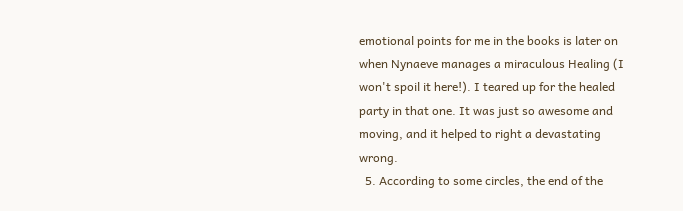emotional points for me in the books is later on when Nynaeve manages a miraculous Healing (I won't spoil it here!). I teared up for the healed party in that one. It was just so awesome and moving, and it helped to right a devastating wrong.
  5. According to some circles, the end of the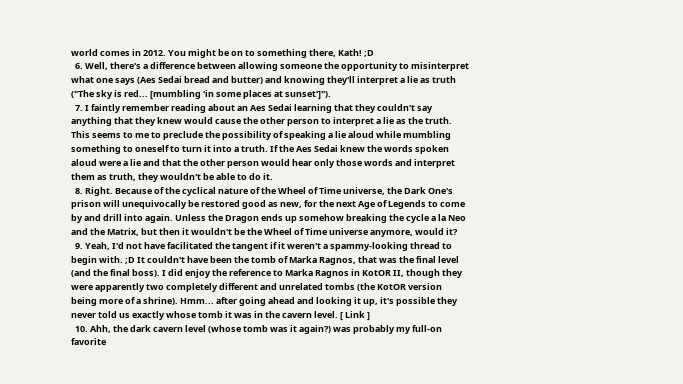world comes in 2012. You might be on to something there, Kath! ;D
  6. Well, there's a difference between allowing someone the opportunity to misinterpret what one says (Aes Sedai bread and butter) and knowing they'll interpret a lie as truth ("The sky is red... [mumbling 'in some places at sunset']").
  7. I faintly remember reading about an Aes Sedai learning that they couldn't say anything that they knew would cause the other person to interpret a lie as the truth. This seems to me to preclude the possibility of speaking a lie aloud while mumbling something to oneself to turn it into a truth. If the Aes Sedai knew the words spoken aloud were a lie and that the other person would hear only those words and interpret them as truth, they wouldn't be able to do it.
  8. Right. Because of the cyclical nature of the Wheel of Time universe, the Dark One's prison will unequivocally be restored good as new, for the next Age of Legends to come by and drill into again. Unless the Dragon ends up somehow breaking the cycle a la Neo and the Matrix, but then it wouldn't be the Wheel of Time universe anymore, would it?
  9. Yeah, I'd not have facilitated the tangent if it weren't a spammy-looking thread to begin with. ;D It couldn't have been the tomb of Marka Ragnos, that was the final level (and the final boss). I did enjoy the reference to Marka Ragnos in KotOR II, though they were apparently two completely different and unrelated tombs (the KotOR version being more of a shrine). Hmm... after going ahead and looking it up, it's possible they never told us exactly whose tomb it was in the cavern level. [ Link ]
  10. Ahh, the dark cavern level (whose tomb was it again?) was probably my full-on favorite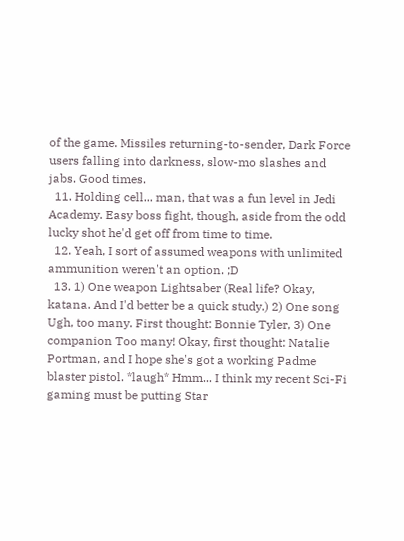of the game. Missiles returning-to-sender, Dark Force users falling into darkness, slow-mo slashes and jabs. Good times.
  11. Holding cell... man, that was a fun level in Jedi Academy. Easy boss fight, though, aside from the odd lucky shot he'd get off from time to time.
  12. Yeah, I sort of assumed weapons with unlimited ammunition weren't an option. ;D
  13. 1) One weapon Lightsaber (Real life? Okay, katana. And I'd better be a quick study.) 2) One song Ugh, too many. First thought: Bonnie Tyler, 3) One companion Too many! Okay, first thought: Natalie Portman, and I hope she's got a working Padme blaster pistol. *laugh* Hmm... I think my recent Sci-Fi gaming must be putting Star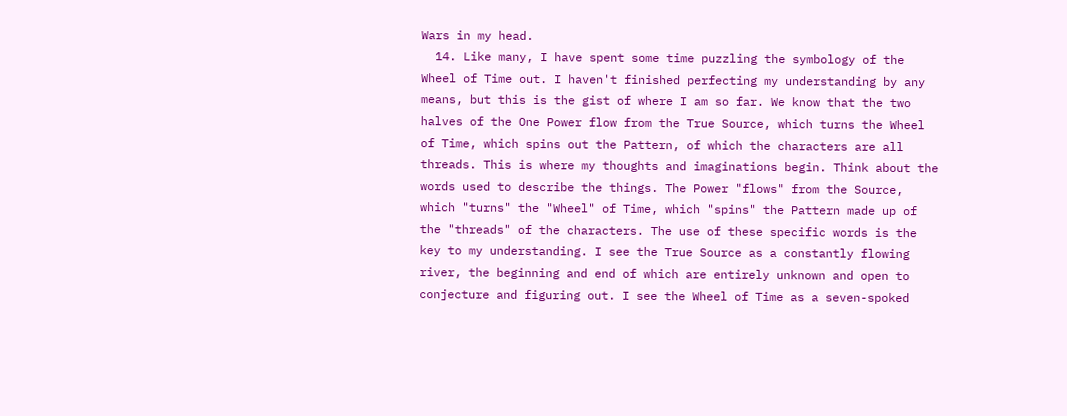Wars in my head.
  14. Like many, I have spent some time puzzling the symbology of the Wheel of Time out. I haven't finished perfecting my understanding by any means, but this is the gist of where I am so far. We know that the two halves of the One Power flow from the True Source, which turns the Wheel of Time, which spins out the Pattern, of which the characters are all threads. This is where my thoughts and imaginations begin. Think about the words used to describe the things. The Power "flows" from the Source, which "turns" the "Wheel" of Time, which "spins" the Pattern made up of the "threads" of the characters. The use of these specific words is the key to my understanding. I see the True Source as a constantly flowing river, the beginning and end of which are entirely unknown and open to conjecture and figuring out. I see the Wheel of Time as a seven-spoked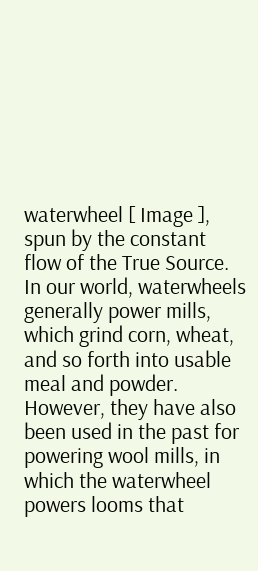waterwheel [ Image ], spun by the constant flow of the True Source. In our world, waterwheels generally power mills, which grind corn, wheat, and so forth into usable meal and powder. However, they have also been used in the past for powering wool mills, in which the waterwheel powers looms that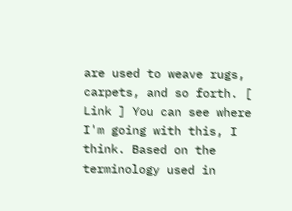are used to weave rugs, carpets, and so forth. [ Link ] You can see where I'm going with this, I think. Based on the terminology used in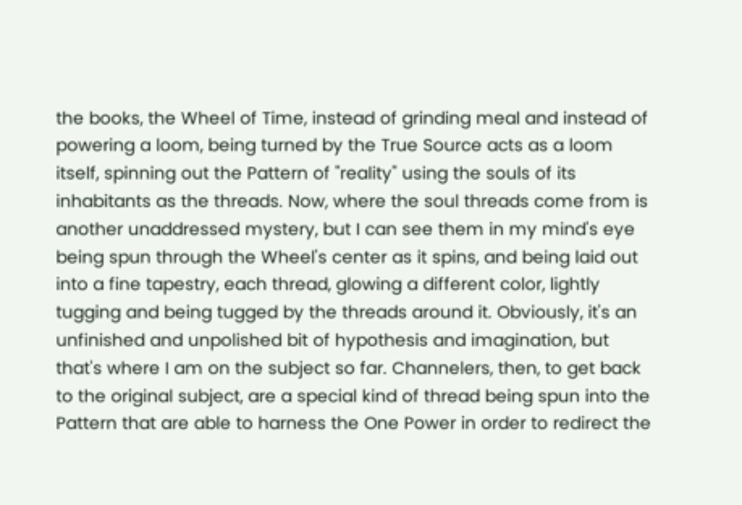the books, the Wheel of Time, instead of grinding meal and instead of powering a loom, being turned by the True Source acts as a loom itself, spinning out the Pattern of "reality" using the souls of its inhabitants as the threads. Now, where the soul threads come from is another unaddressed mystery, but I can see them in my mind's eye being spun through the Wheel's center as it spins, and being laid out into a fine tapestry, each thread, glowing a different color, lightly tugging and being tugged by the threads around it. Obviously, it's an unfinished and unpolished bit of hypothesis and imagination, but that's where I am on the subject so far. Channelers, then, to get back to the original subject, are a special kind of thread being spun into the Pattern that are able to harness the One Power in order to redirect the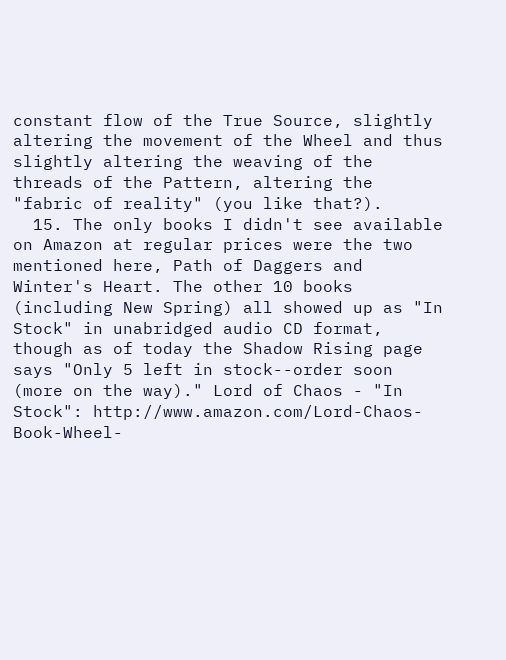constant flow of the True Source, slightly altering the movement of the Wheel and thus slightly altering the weaving of the threads of the Pattern, altering the "fabric of reality" (you like that?).
  15. The only books I didn't see available on Amazon at regular prices were the two mentioned here, Path of Daggers and Winter's Heart. The other 10 books (including New Spring) all showed up as "In Stock" in unabridged audio CD format, though as of today the Shadow Rising page says "Only 5 left in stock--order soon (more on the way)." Lord of Chaos - "In Stock": http://www.amazon.com/Lord-Chaos-Book-Wheel-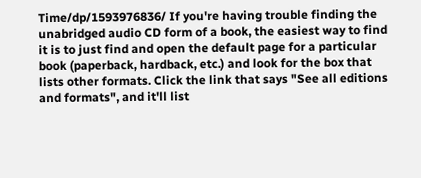Time/dp/1593976836/ If you're having trouble finding the unabridged audio CD form of a book, the easiest way to find it is to just find and open the default page for a particular book (paperback, hardback, etc.) and look for the box that lists other formats. Click the link that says "See all editions and formats", and it'll list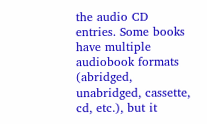the audio CD entries. Some books have multiple audiobook formats (abridged, unabridged, cassette, cd, etc.), but it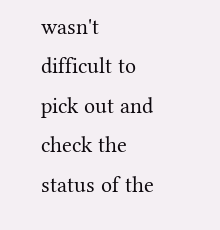wasn't difficult to pick out and check the status of the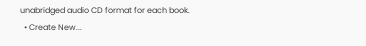unabridged audio CD format for each book.
  • Create New...